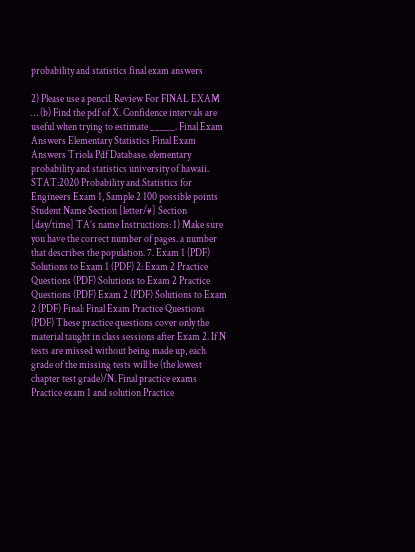probability and statistics final exam answers

2) Please use a pencil. Review For FINAL EXAM … (b) Find the pdf of X. Confidence intervals are useful when trying to estimate _____. Final Exam Answers Elementary Statistics Final Exam Answers Triola Pdf Database. elementary probability and statistics university of hawaii. STAT:2020 Probability and Statistics for Engineers Exam 1, Sample 2 100 possible points Student Name Section [letter/#] Section [day/time] TA’s name Instructions: 1) Make sure you have the correct number of pages. a number that describes the population. 7. Exam 1 (PDF) Solutions to Exam 1 (PDF) 2: Exam 2 Practice Questions (PDF) Solutions to Exam 2 Practice Questions (PDF) Exam 2 (PDF) Solutions to Exam 2 (PDF) Final: Final Exam Practice Questions (PDF) These practice questions cover only the material taught in class sessions after Exam 2. If N tests are missed without being made up, each grade of the missing tests will be (the lowest chapter test grade)/N. Final practice exams Practice exam 1 and solution Practice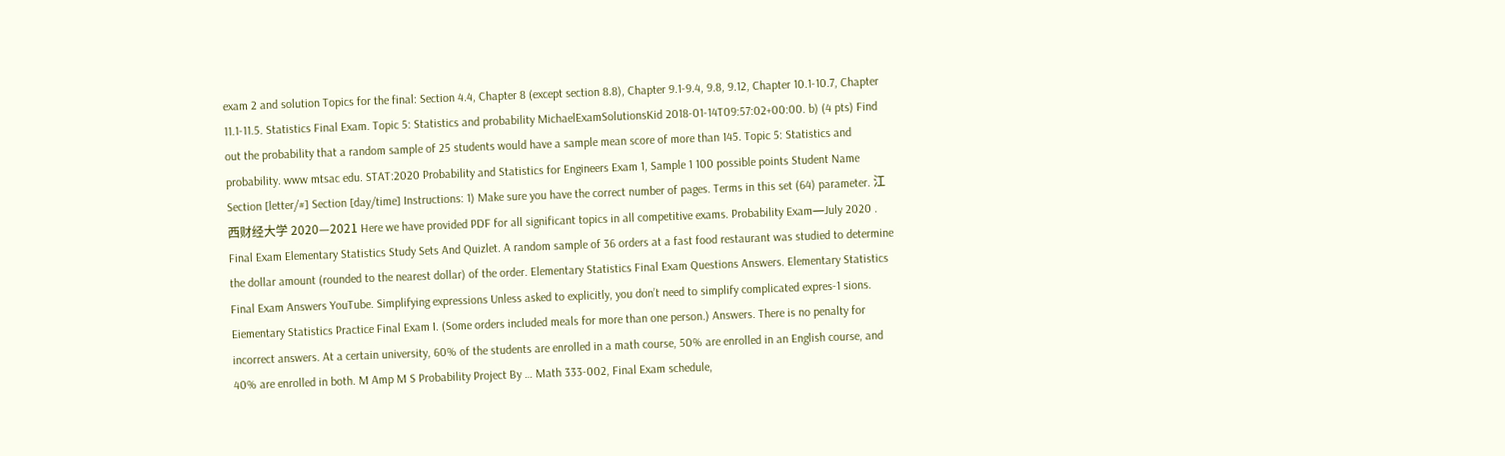exam 2 and solution Topics for the final: Section 4.4, Chapter 8 (except section 8.8), Chapter 9.1-9.4, 9.8, 9.12, Chapter 10.1-10.7, Chapter 11.1-11.5. Statistics Final Exam. Topic 5: Statistics and probability MichaelExamSolutionsKid 2018-01-14T09:57:02+00:00. b) (4 pts) Find out the probability that a random sample of 25 students would have a sample mean score of more than 145. Topic 5: Statistics and probability. www mtsac edu. STAT:2020 Probability and Statistics for Engineers Exam 1, Sample 1 100 possible points Student Name Section [letter/#] Section [day/time] Instructions: 1) Make sure you have the correct number of pages. Terms in this set (64) parameter. 江西财经大学 2020—2021 Here we have provided PDF for all significant topics in all competitive exams. Probability Exam—July 2020 . Final Exam Elementary Statistics Study Sets And Quizlet. A random sample of 36 orders at a fast food restaurant was studied to determine the dollar amount (rounded to the nearest dollar) of the order. Elementary Statistics Final Exam Questions Answers. Elementary Statistics Final Exam Answers YouTube. Simplifying expressions Unless asked to explicitly, you don’t need to simplify complicated expres-1 sions. Eiementary Statistics Practice Final Exam I. (Some orders included meals for more than one person.) Answers. There is no penalty for incorrect answers. At a certain university, 60% of the students are enrolled in a math course, 50% are enrolled in an English course, and 40% are enrolled in both. M Amp M S Probability Project By … Math 333-002, Final Exam schedule,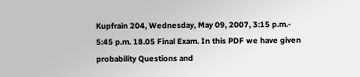Kupfrain 204, Wednesday, May 09, 2007, 3:15 p.m.- 5:45 p.m. 18.05 Final Exam. In this PDF we have given probability Questions and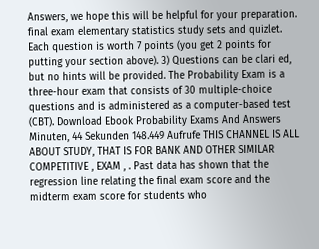Answers, we hope this will be helpful for your preparation. final exam elementary statistics study sets and quizlet. Each question is worth 7 points (you get 2 points for putting your section above). 3) Questions can be clari ed, but no hints will be provided. The Probability Exam is a three-hour exam that consists of 30 multiple-choice questions and is administered as a computer-based test (CBT). Download Ebook Probability Exams And Answers Minuten, 44 Sekunden 148.449 Aufrufe THIS CHANNEL IS ALL ABOUT STUDY, THAT IS FOR BANK AND OTHER SIMILAR COMPETITIVE , EXAM , . Past data has shown that the regression line relating the final exam score and the midterm exam score for students who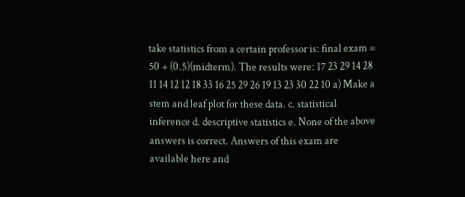take statistics from a certain professor is: final exam = 50 + (0.5)(midterm). The results were: 17 23 29 14 28 11 14 12 12 18 33 16 25 29 26 19 13 23 30 22 10 a) Make a stem and leaf plot for these data. c. statistical inference d. descriptive statistics e. None of the above answers is correct. Answers of this exam are available here and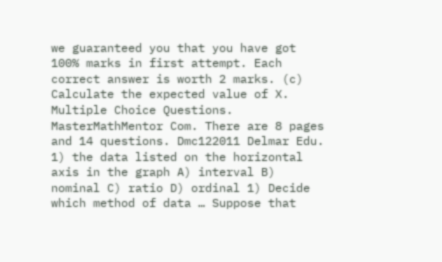we guaranteed you that you have got 100% marks in first attempt. Each correct answer is worth 2 marks. (c) Calculate the expected value of X. Multiple Choice Questions. MasterMathMentor Com. There are 8 pages and 14 questions. Dmc122011 Delmar Edu. 1) the data listed on the horizontal axis in the graph A) interval B) nominal C) ratio D) ordinal 1) Decide which method of data … Suppose that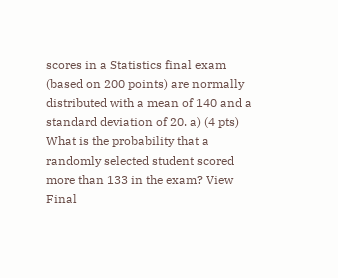scores in a Statistics final exam (based on 200 points) are normally distributed with a mean of 140 and a standard deviation of 20. a) (4 pts) What is the probability that a randomly selected student scored more than 133 in the exam? View Final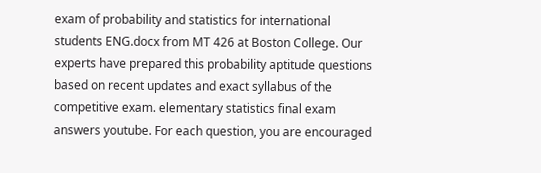exam of probability and statistics for international students ENG.docx from MT 426 at Boston College. Our experts have prepared this probability aptitude questions based on recent updates and exact syllabus of the competitive exam. elementary statistics final exam answers youtube. For each question, you are encouraged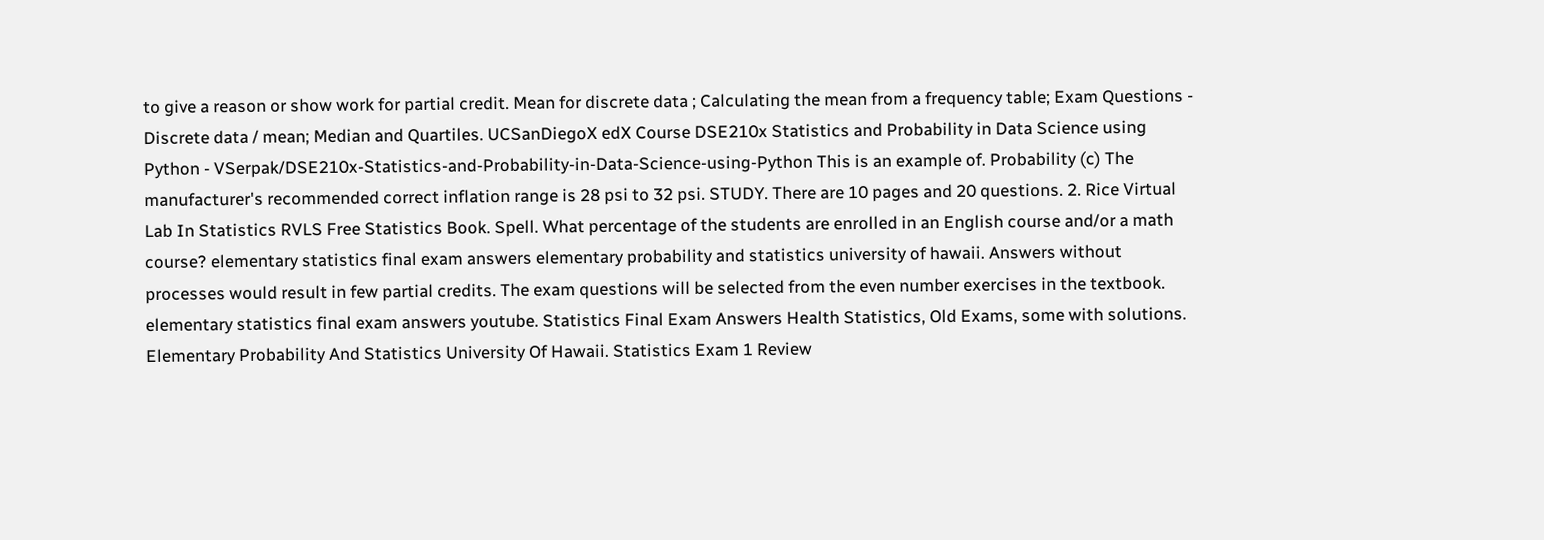to give a reason or show work for partial credit. Mean for discrete data ; Calculating the mean from a frequency table; Exam Questions - Discrete data / mean; Median and Quartiles. UCSanDiegoX edX Course DSE210x Statistics and Probability in Data Science using Python - VSerpak/DSE210x-Statistics-and-Probability-in-Data-Science-using-Python This is an example of. Probability (c) The manufacturer's recommended correct inflation range is 28 psi to 32 psi. STUDY. There are 10 pages and 20 questions. 2. Rice Virtual Lab In Statistics RVLS Free Statistics Book. Spell. What percentage of the students are enrolled in an English course and/or a math course? elementary statistics final exam answers elementary probability and statistics university of hawaii. Answers without processes would result in few partial credits. The exam questions will be selected from the even number exercises in the textbook. elementary statistics final exam answers youtube. Statistics Final Exam Answers Health Statistics, Old Exams, some with solutions. Elementary Probability And Statistics University Of Hawaii. Statistics Exam 1 Review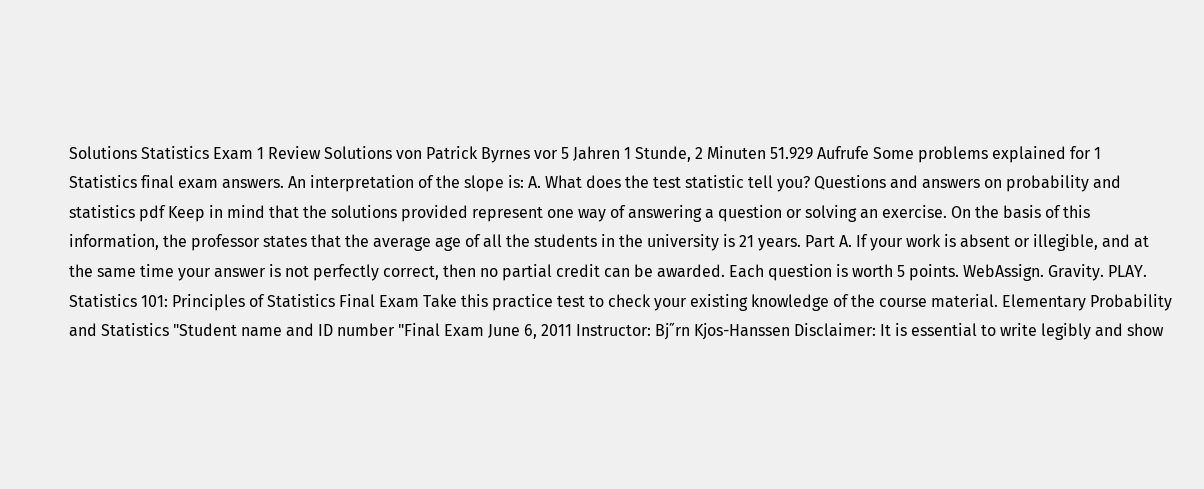Solutions Statistics Exam 1 Review Solutions von Patrick Byrnes vor 5 Jahren 1 Stunde, 2 Minuten 51.929 Aufrufe Some problems explained for 1 Statistics final exam answers. An interpretation of the slope is: A. What does the test statistic tell you? Questions and answers on probability and statistics pdf Keep in mind that the solutions provided represent one way of answering a question or solving an exercise. On the basis of this information, the professor states that the average age of all the students in the university is 21 years. Part A. If your work is absent or illegible, and at the same time your answer is not perfectly correct, then no partial credit can be awarded. Each question is worth 5 points. WebAssign. Gravity. PLAY. Statistics 101: Principles of Statistics Final Exam Take this practice test to check your existing knowledge of the course material. Elementary Probability and Statistics "Student name and ID number "Final Exam June 6, 2011 Instructor: Bj˝rn Kjos-Hanssen Disclaimer: It is essential to write legibly and show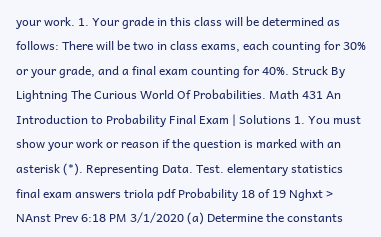your work. 1. Your grade in this class will be determined as follows: There will be two in class exams, each counting for 30% or your grade, and a final exam counting for 40%. Struck By Lightning The Curious World Of Probabilities. Math 431 An Introduction to Probability Final Exam | Solutions 1. You must show your work or reason if the question is marked with an asterisk (*). Representing Data. Test. elementary statistics final exam answers triola pdf Probability 18 of 19 Nghxt > NAnst Prev 6:18 PM 3/1/2020 (a) Determine the constants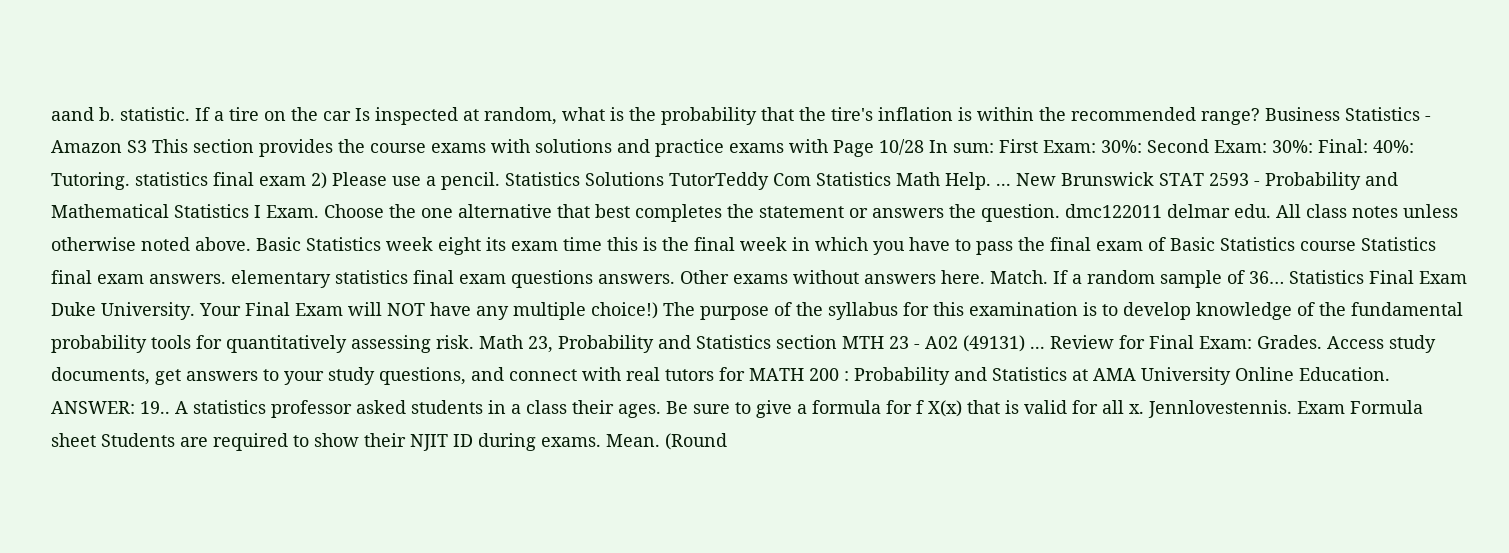aand b. statistic. If a tire on the car Is inspected at random, what is the probability that the tire's inflation is within the recommended range? Business Statistics - Amazon S3 This section provides the course exams with solutions and practice exams with Page 10/28 In sum: First Exam: 30%: Second Exam: 30%: Final: 40%: Tutoring. statistics final exam 2) Please use a pencil. Statistics Solutions TutorTeddy Com Statistics Math Help. ... New Brunswick STAT 2593 - Probability and Mathematical Statistics I Exam. Choose the one alternative that best completes the statement or answers the question. dmc122011 delmar edu. All class notes unless otherwise noted above. Basic Statistics week eight its exam time this is the final week in which you have to pass the final exam of Basic Statistics course Statistics final exam answers. elementary statistics final exam questions answers. Other exams without answers here. Match. If a random sample of 36… Statistics Final Exam Duke University. Your Final Exam will NOT have any multiple choice!) The purpose of the syllabus for this examination is to develop knowledge of the fundamental probability tools for quantitatively assessing risk. Math 23, Probability and Statistics section MTH 23 - A02 (49131) ... Review for Final Exam: Grades. Access study documents, get answers to your study questions, and connect with real tutors for MATH 200 : Probability and Statistics at AMA University Online Education. ANSWER: 19.. A statistics professor asked students in a class their ages. Be sure to give a formula for f X(x) that is valid for all x. Jennlovestennis. Exam Formula sheet Students are required to show their NJIT ID during exams. Mean. (Round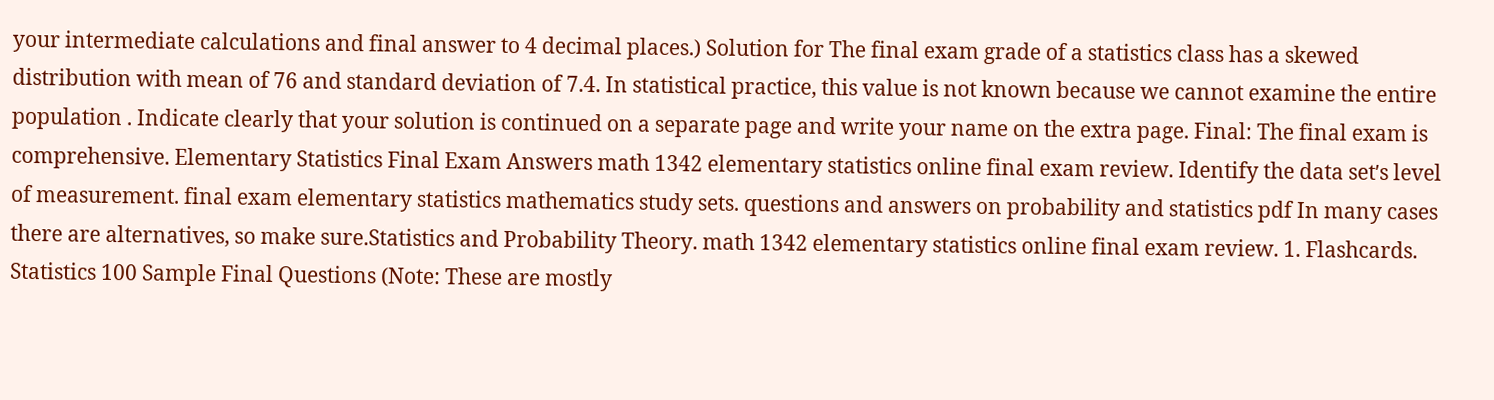your intermediate calculations and final answer to 4 decimal places.) Solution for The final exam grade of a statistics class has a skewed distribution with mean of 76 and standard deviation of 7.4. In statistical practice, this value is not known because we cannot examine the entire population . Indicate clearly that your solution is continued on a separate page and write your name on the extra page. Final: The final exam is comprehensive. Elementary Statistics Final Exam Answers math 1342 elementary statistics online final exam review. Identify the data setʹs level of measurement. final exam elementary statistics mathematics study sets. questions and answers on probability and statistics pdf In many cases there are alternatives, so make sure.Statistics and Probability Theory. math 1342 elementary statistics online final exam review. 1. Flashcards. Statistics 100 Sample Final Questions (Note: These are mostly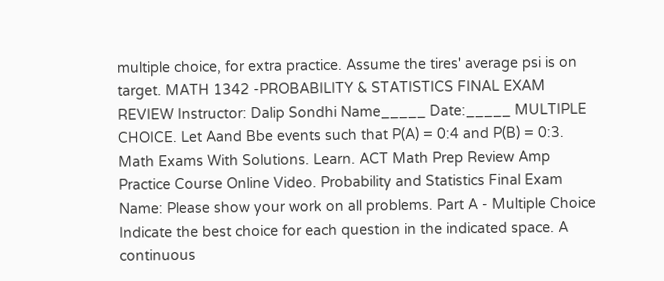multiple choice, for extra practice. Assume the tires' average psi is on target. MATH 1342 -PROBABILITY & STATISTICS FINAL EXAM REVIEW Instructor: Dalip Sondhi Name_____ Date:_____ MULTIPLE CHOICE. Let Aand Bbe events such that P(A) = 0:4 and P(B) = 0:3. Math Exams With Solutions. Learn. ACT Math Prep Review Amp Practice Course Online Video. Probability and Statistics Final Exam Name: Please show your work on all problems. Part A - Multiple Choice Indicate the best choice for each question in the indicated space. A continuous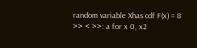random variable Xhas cdf F(x) = 8 >> < >>: a for x 0, x2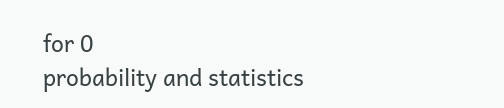for 0
probability and statistics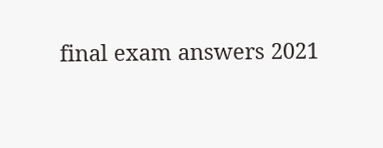final exam answers 2021